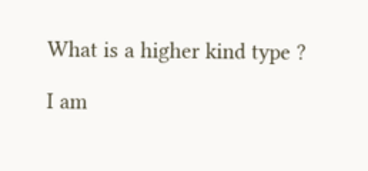What is a higher kind type ?

I am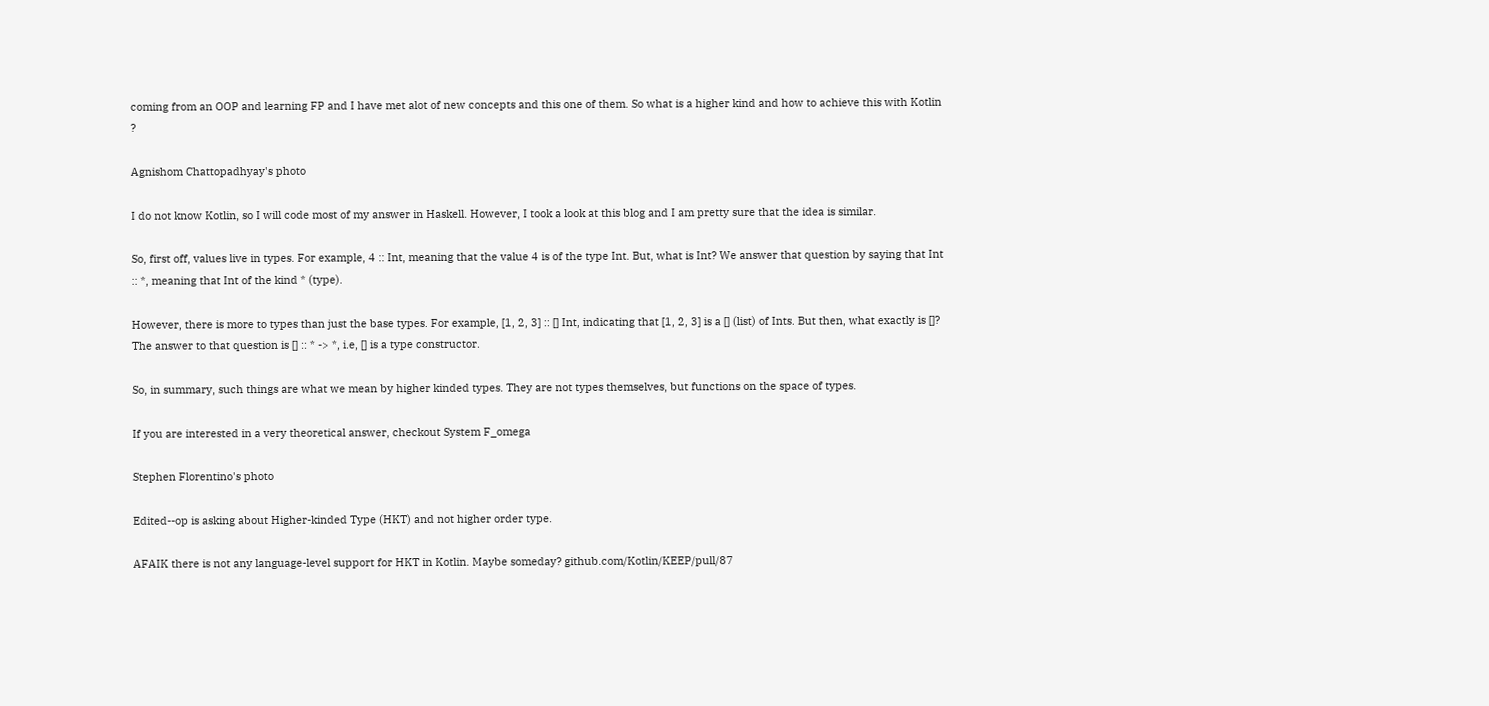coming from an OOP and learning FP and I have met alot of new concepts and this one of them. So what is a higher kind and how to achieve this with Kotlin ?

Agnishom Chattopadhyay's photo

I do not know Kotlin, so I will code most of my answer in Haskell. However, I took a look at this blog and I am pretty sure that the idea is similar.

So, first off, values live in types. For example, 4 :: Int, meaning that the value 4 is of the type Int. But, what is Int? We answer that question by saying that Int :: *, meaning that Int of the kind * (type).

However, there is more to types than just the base types. For example, [1, 2, 3] :: [] Int, indicating that [1, 2, 3] is a [] (list) of Ints. But then, what exactly is []? The answer to that question is [] :: * -> *, i.e, [] is a type constructor.

So, in summary, such things are what we mean by higher kinded types. They are not types themselves, but functions on the space of types.

If you are interested in a very theoretical answer, checkout System F_omega

Stephen Florentino's photo

Edited--op is asking about Higher-kinded Type (HKT) and not higher order type.

AFAIK there is not any language-level support for HKT in Kotlin. Maybe someday? github.com/Kotlin/KEEP/pull/87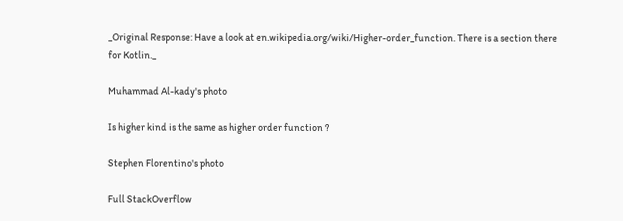_Original Response: Have a look at en.wikipedia.org/wiki/Higher-order_function. There is a section there for Kotlin._

Muhammad Al-kady's photo

Is higher kind is the same as higher order function ?

Stephen Florentino's photo

Full StackOverflow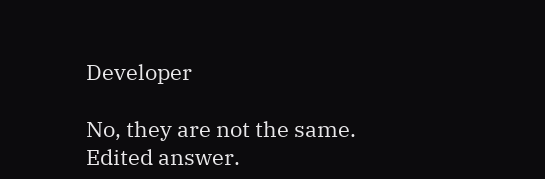Developer

No, they are not the same. Edited answer.